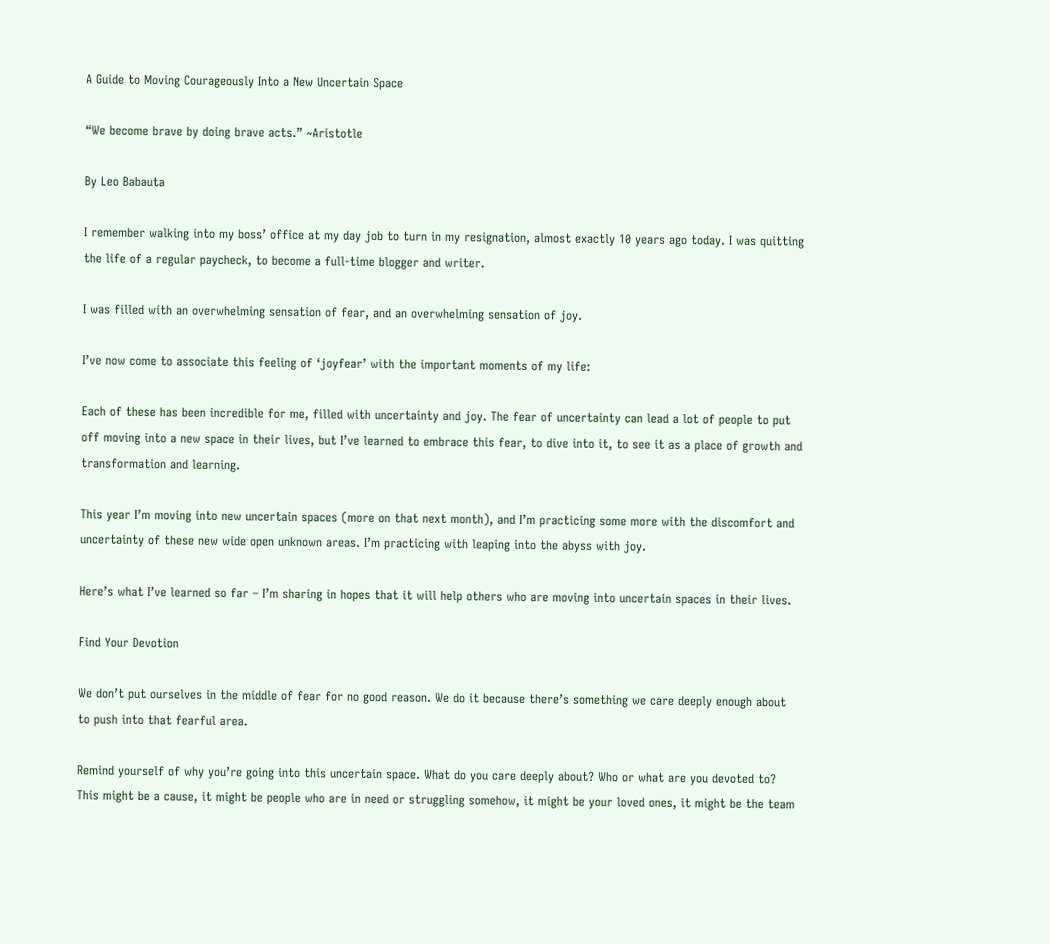A Guide to Moving Courageously Into a New Uncertain Space

“We become brave by doing brave acts.” ~Aristotle

By Leo Babauta

I remember walking into my boss’ office at my day job to turn in my resignation, almost exactly 10 years ago today. I was quitting the life of a regular paycheck, to become a full-time blogger and writer.

I was filled with an overwhelming sensation of fear, and an overwhelming sensation of joy.

I’ve now come to associate this feeling of ‘joyfear’ with the important moments of my life:

Each of these has been incredible for me, filled with uncertainty and joy. The fear of uncertainty can lead a lot of people to put off moving into a new space in their lives, but I’ve learned to embrace this fear, to dive into it, to see it as a place of growth and transformation and learning.

This year I’m moving into new uncertain spaces (more on that next month), and I’m practicing some more with the discomfort and uncertainty of these new wide open unknown areas. I’m practicing with leaping into the abyss with joy.

Here’s what I’ve learned so far – I’m sharing in hopes that it will help others who are moving into uncertain spaces in their lives.

Find Your Devotion

We don’t put ourselves in the middle of fear for no good reason. We do it because there’s something we care deeply enough about to push into that fearful area.

Remind yourself of why you’re going into this uncertain space. What do you care deeply about? Who or what are you devoted to? This might be a cause, it might be people who are in need or struggling somehow, it might be your loved ones, it might be the team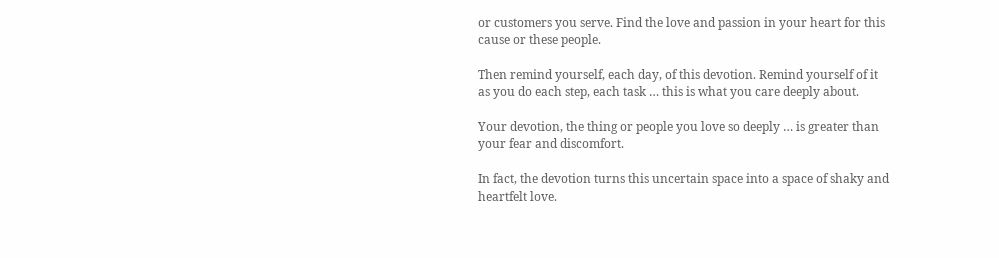or customers you serve. Find the love and passion in your heart for this cause or these people.

Then remind yourself, each day, of this devotion. Remind yourself of it as you do each step, each task … this is what you care deeply about.

Your devotion, the thing or people you love so deeply … is greater than your fear and discomfort.

In fact, the devotion turns this uncertain space into a space of shaky and heartfelt love.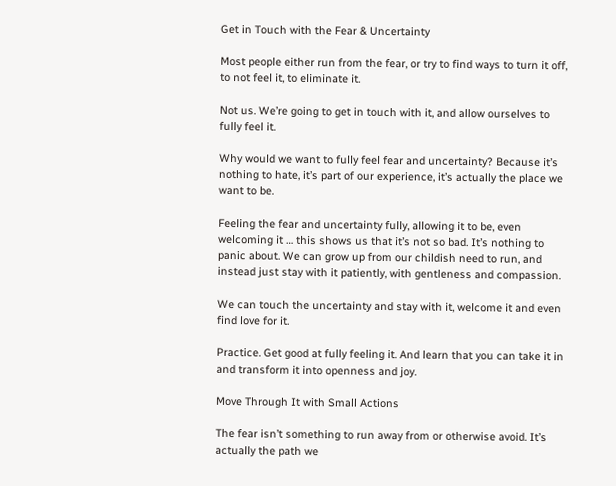Get in Touch with the Fear & Uncertainty

Most people either run from the fear, or try to find ways to turn it off, to not feel it, to eliminate it.

Not us. We’re going to get in touch with it, and allow ourselves to fully feel it.

Why would we want to fully feel fear and uncertainty? Because it’s nothing to hate, it’s part of our experience, it’s actually the place we want to be.

Feeling the fear and uncertainty fully, allowing it to be, even welcoming it … this shows us that it’s not so bad. It’s nothing to panic about. We can grow up from our childish need to run, and instead just stay with it patiently, with gentleness and compassion.

We can touch the uncertainty and stay with it, welcome it and even find love for it.

Practice. Get good at fully feeling it. And learn that you can take it in and transform it into openness and joy.

Move Through It with Small Actions

The fear isn’t something to run away from or otherwise avoid. It’s actually the path we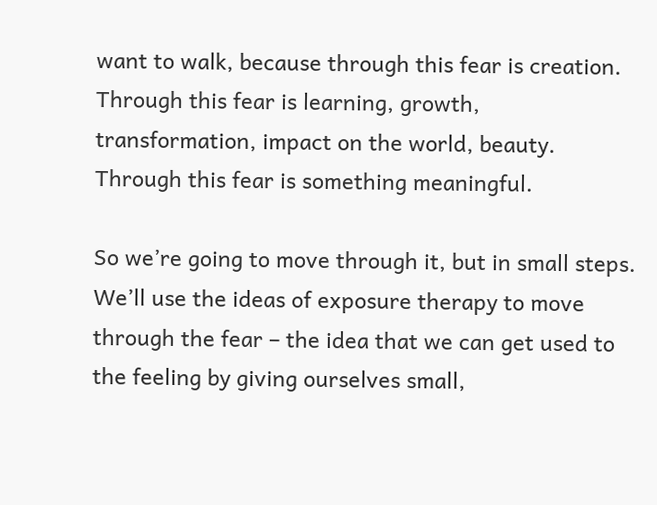want to walk, because through this fear is creation. Through this fear is learning, growth, transformation, impact on the world, beauty. Through this fear is something meaningful.

So we’re going to move through it, but in small steps. We’ll use the ideas of exposure therapy to move through the fear – the idea that we can get used to the feeling by giving ourselves small,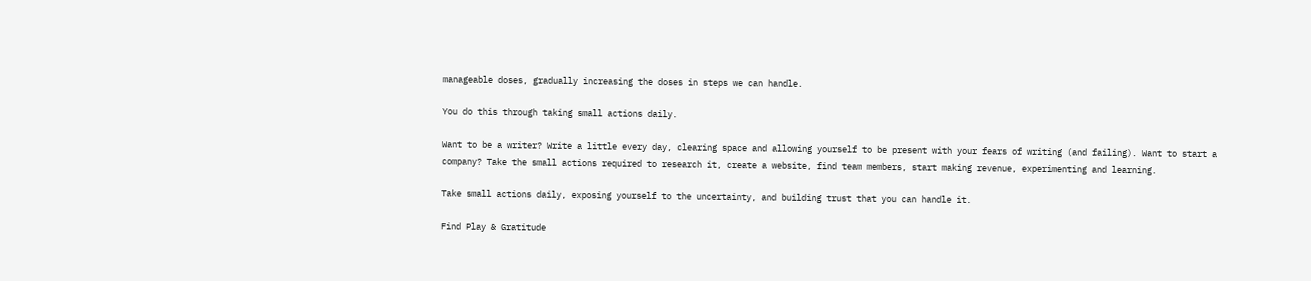manageable doses, gradually increasing the doses in steps we can handle.

You do this through taking small actions daily.

Want to be a writer? Write a little every day, clearing space and allowing yourself to be present with your fears of writing (and failing). Want to start a company? Take the small actions required to research it, create a website, find team members, start making revenue, experimenting and learning.

Take small actions daily, exposing yourself to the uncertainty, and building trust that you can handle it.

Find Play & Gratitude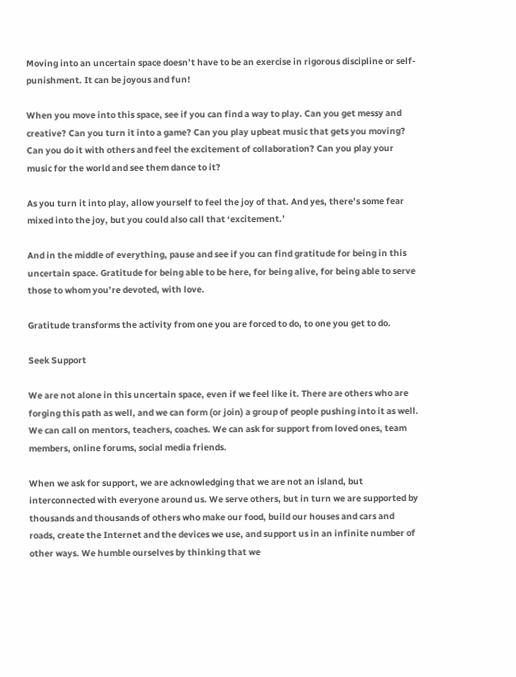Moving into an uncertain space doesn’t have to be an exercise in rigorous discipline or self-punishment. It can be joyous and fun!

When you move into this space, see if you can find a way to play. Can you get messy and creative? Can you turn it into a game? Can you play upbeat music that gets you moving? Can you do it with others and feel the excitement of collaboration? Can you play your music for the world and see them dance to it?

As you turn it into play, allow yourself to feel the joy of that. And yes, there’s some fear mixed into the joy, but you could also call that ‘excitement.’

And in the middle of everything, pause and see if you can find gratitude for being in this uncertain space. Gratitude for being able to be here, for being alive, for being able to serve those to whom you’re devoted, with love.

Gratitude transforms the activity from one you are forced to do, to one you get to do.

Seek Support

We are not alone in this uncertain space, even if we feel like it. There are others who are forging this path as well, and we can form (or join) a group of people pushing into it as well. We can call on mentors, teachers, coaches. We can ask for support from loved ones, team members, online forums, social media friends.

When we ask for support, we are acknowledging that we are not an island, but interconnected with everyone around us. We serve others, but in turn we are supported by thousands and thousands of others who make our food, build our houses and cars and roads, create the Internet and the devices we use, and support us in an infinite number of other ways. We humble ourselves by thinking that we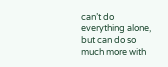can’t do everything alone, but can do so much more with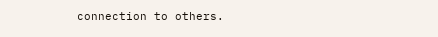connection to others.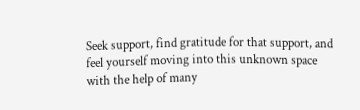Seek support, find gratitude for that support, and feel yourself moving into this unknown space with the help of many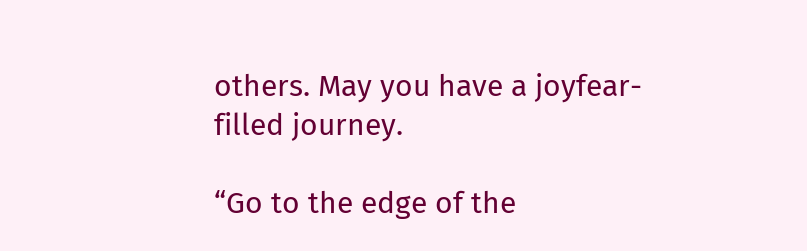others. May you have a joyfear-filled journey.

“Go to the edge of the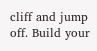cliff and jump off. Build your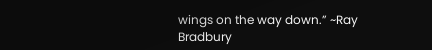wings on the way down.” ~Ray Bradbury